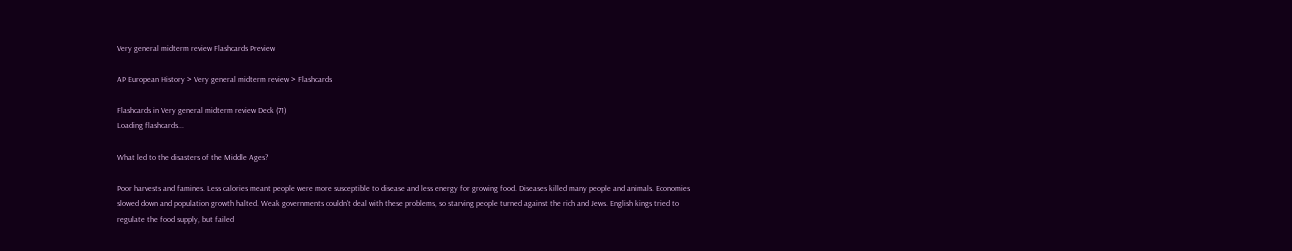Very general midterm review Flashcards Preview

AP European History > Very general midterm review > Flashcards

Flashcards in Very general midterm review Deck (71)
Loading flashcards...

What led to the disasters of the Middle Ages?

Poor harvests and famines. Less calories meant people were more susceptible to disease and less energy for growing food. Diseases killed many people and animals. Economies slowed down and population growth halted. Weak governments couldn't deal with these problems, so starving people turned against the rich and Jews. English kings tried to regulate the food supply, but failed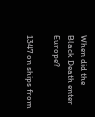When did the Black Death enter Europe?

1347 on ships from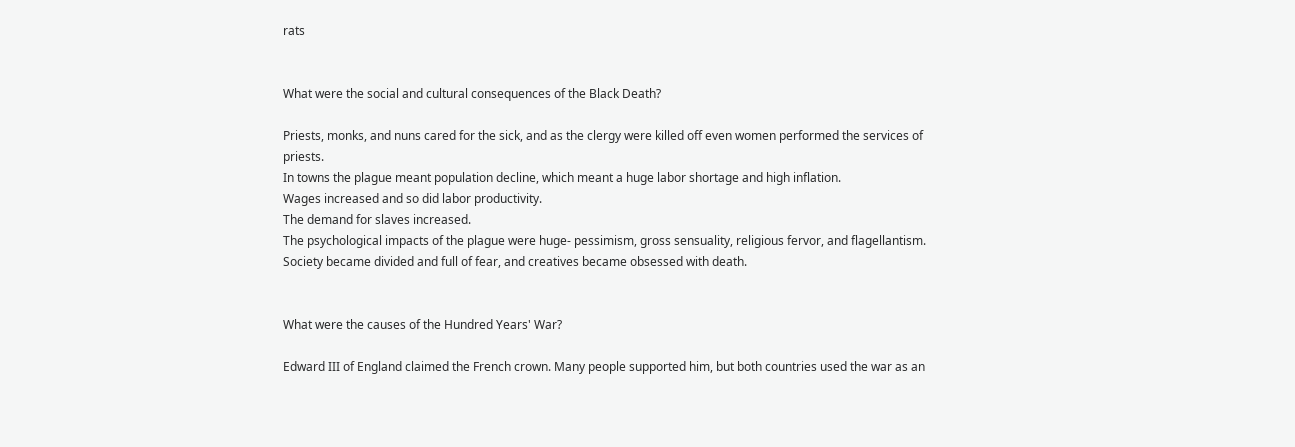rats


What were the social and cultural consequences of the Black Death?

Priests, monks, and nuns cared for the sick, and as the clergy were killed off even women performed the services of priests.
In towns the plague meant population decline, which meant a huge labor shortage and high inflation.
Wages increased and so did labor productivity.
The demand for slaves increased.
The psychological impacts of the plague were huge- pessimism, gross sensuality, religious fervor, and flagellantism. Society became divided and full of fear, and creatives became obsessed with death.


What were the causes of the Hundred Years' War?

Edward III of England claimed the French crown. Many people supported him, but both countries used the war as an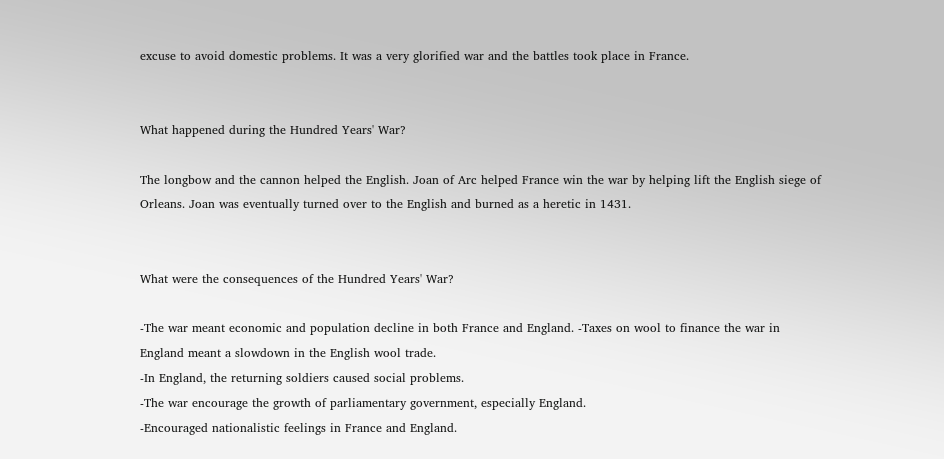excuse to avoid domestic problems. It was a very glorified war and the battles took place in France.


What happened during the Hundred Years' War?

The longbow and the cannon helped the English. Joan of Arc helped France win the war by helping lift the English siege of Orleans. Joan was eventually turned over to the English and burned as a heretic in 1431.


What were the consequences of the Hundred Years' War?

-The war meant economic and population decline in both France and England. -Taxes on wool to finance the war in England meant a slowdown in the English wool trade.
-In England, the returning soldiers caused social problems.
-The war encourage the growth of parliamentary government, especially England.
-Encouraged nationalistic feelings in France and England.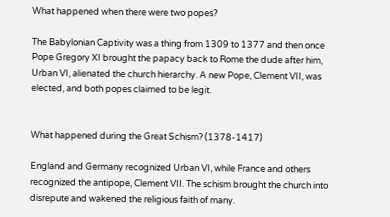What happened when there were two popes?

The Babylonian Captivity was a thing from 1309 to 1377 and then once Pope Gregory XI brought the papacy back to Rome the dude after him, Urban VI, alienated the church hierarchy. A new Pope, Clement VII, was elected, and both popes claimed to be legit.


What happened during the Great Schism? (1378-1417)

England and Germany recognized Urban VI, while France and others recognized the antipope, Clement VII. The schism brought the church into disrepute and wakened the religious faith of many.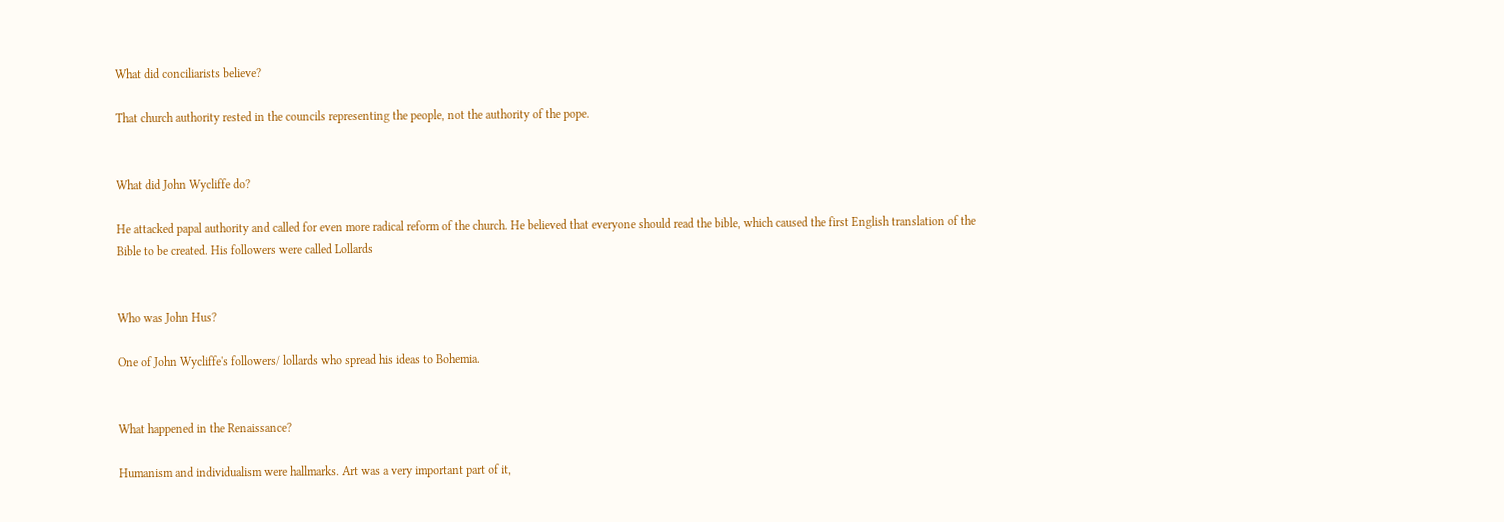What did conciliarists believe?

That church authority rested in the councils representing the people, not the authority of the pope.


What did John Wycliffe do?

He attacked papal authority and called for even more radical reform of the church. He believed that everyone should read the bible, which caused the first English translation of the Bible to be created. His followers were called Lollards


Who was John Hus?

One of John Wycliffe's followers/ lollards who spread his ideas to Bohemia.


What happened in the Renaissance?

Humanism and individualism were hallmarks. Art was a very important part of it,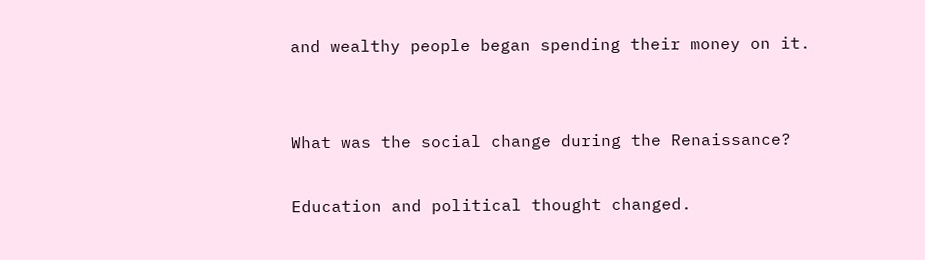and wealthy people began spending their money on it.


What was the social change during the Renaissance?

Education and political thought changed.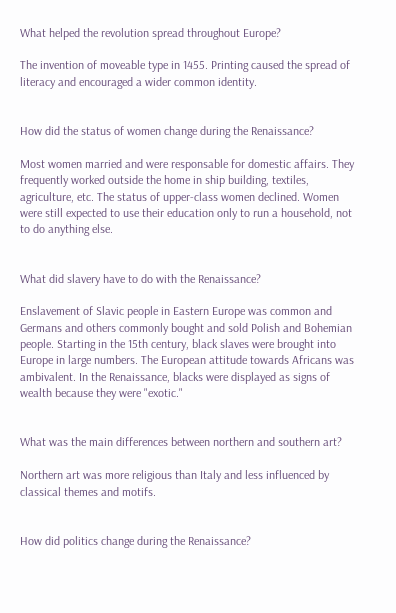What helped the revolution spread throughout Europe?

The invention of moveable type in 1455. Printing caused the spread of literacy and encouraged a wider common identity.


How did the status of women change during the Renaissance?

Most women married and were responsable for domestic affairs. They frequently worked outside the home in ship building, textiles, agriculture, etc. The status of upper-class women declined. Women were still expected to use their education only to run a household, not to do anything else.


What did slavery have to do with the Renaissance?

Enslavement of Slavic people in Eastern Europe was common and Germans and others commonly bought and sold Polish and Bohemian people. Starting in the 15th century, black slaves were brought into Europe in large numbers. The European attitude towards Africans was ambivalent. In the Renaissance, blacks were displayed as signs of wealth because they were "exotic."


What was the main differences between northern and southern art?

Northern art was more religious than Italy and less influenced by classical themes and motifs.


How did politics change during the Renaissance?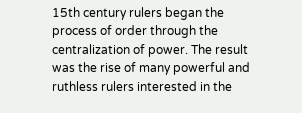15th century rulers began the process of order through the centralization of power. The result was the rise of many powerful and ruthless rulers interested in the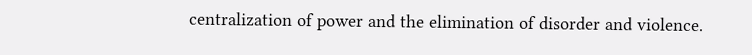centralization of power and the elimination of disorder and violence.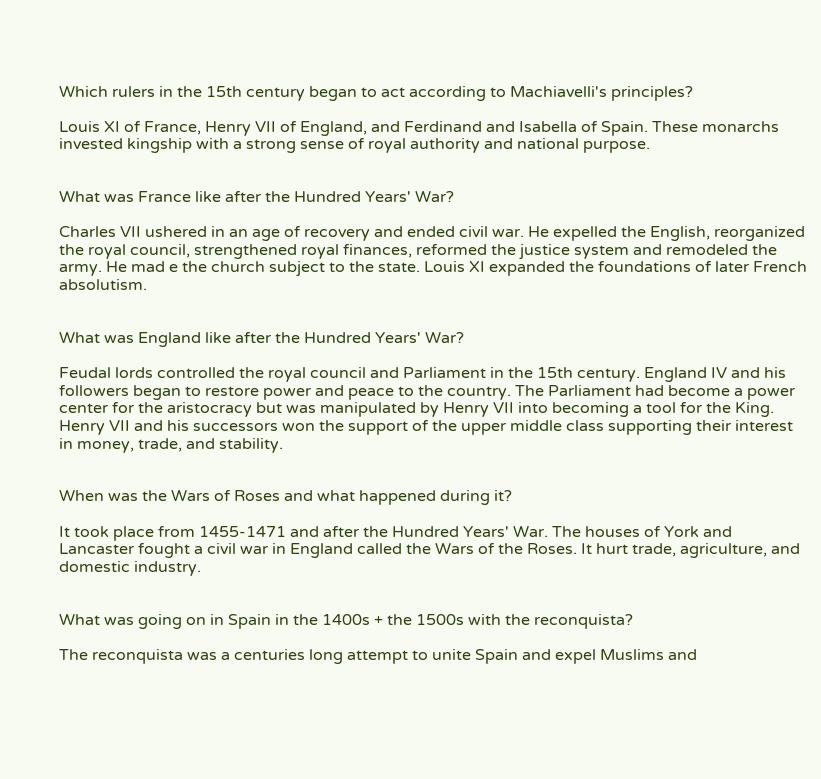Which rulers in the 15th century began to act according to Machiavelli's principles?

Louis XI of France, Henry VII of England, and Ferdinand and Isabella of Spain. These monarchs invested kingship with a strong sense of royal authority and national purpose.


What was France like after the Hundred Years' War?

Charles VII ushered in an age of recovery and ended civil war. He expelled the English, reorganized the royal council, strengthened royal finances, reformed the justice system and remodeled the army. He mad e the church subject to the state. Louis XI expanded the foundations of later French absolutism.


What was England like after the Hundred Years' War?

Feudal lords controlled the royal council and Parliament in the 15th century. England IV and his followers began to restore power and peace to the country. The Parliament had become a power center for the aristocracy but was manipulated by Henry VII into becoming a tool for the King. Henry VII and his successors won the support of the upper middle class supporting their interest in money, trade, and stability.


When was the Wars of Roses and what happened during it?

It took place from 1455-1471 and after the Hundred Years' War. The houses of York and Lancaster fought a civil war in England called the Wars of the Roses. It hurt trade, agriculture, and domestic industry.


What was going on in Spain in the 1400s + the 1500s with the reconquista?

The reconquista was a centuries long attempt to unite Spain and expel Muslims and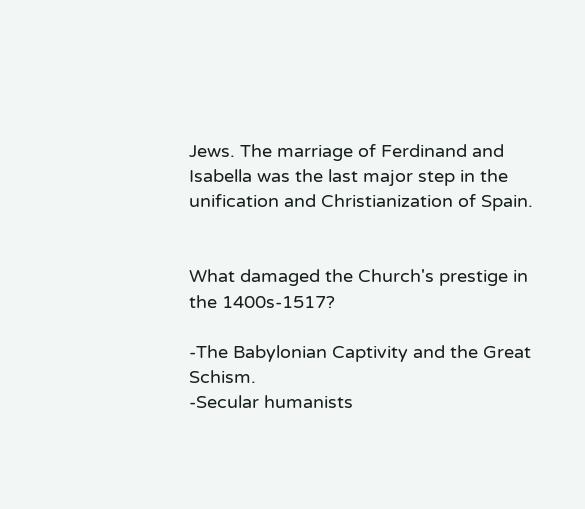Jews. The marriage of Ferdinand and Isabella was the last major step in the unification and Christianization of Spain.


What damaged the Church's prestige in the 1400s-1517?

-The Babylonian Captivity and the Great Schism.
-Secular humanists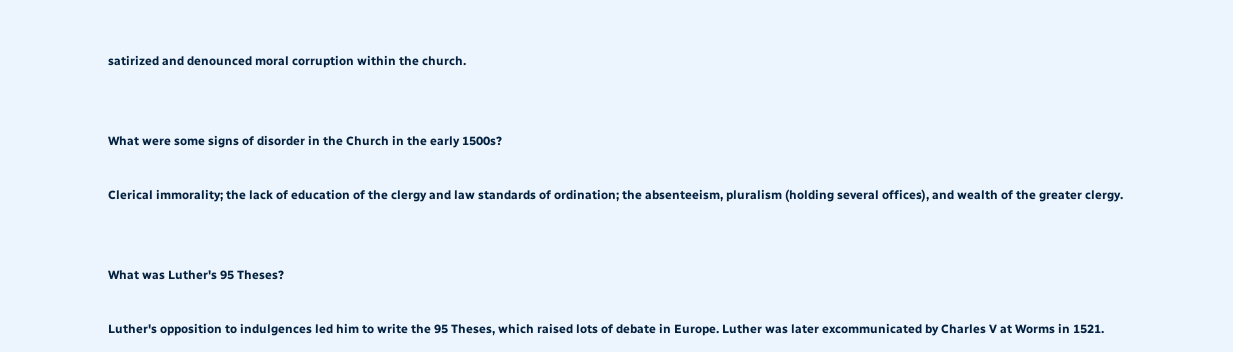satirized and denounced moral corruption within the church.


What were some signs of disorder in the Church in the early 1500s?

Clerical immorality; the lack of education of the clergy and law standards of ordination; the absenteeism, pluralism (holding several offices), and wealth of the greater clergy.


What was Luther's 95 Theses?

Luther's opposition to indulgences led him to write the 95 Theses, which raised lots of debate in Europe. Luther was later excommunicated by Charles V at Worms in 1521.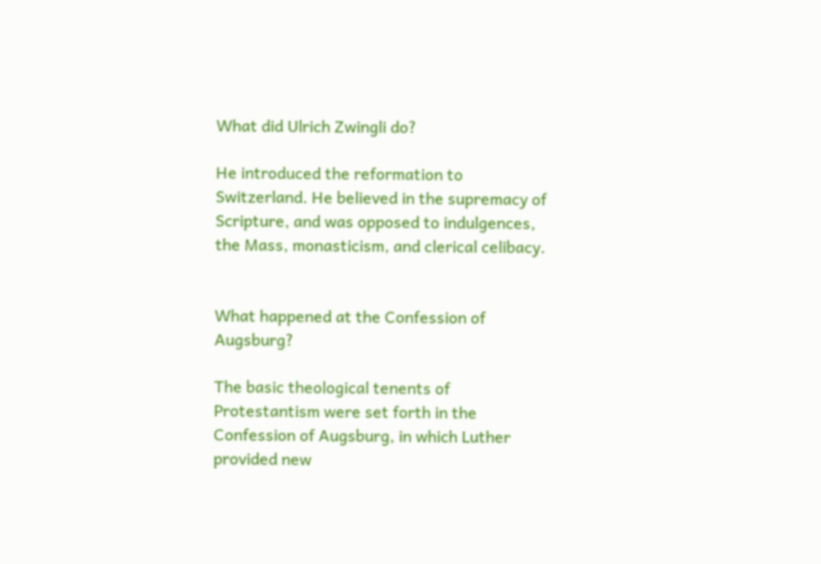What did Ulrich Zwingli do?

He introduced the reformation to Switzerland. He believed in the supremacy of Scripture, and was opposed to indulgences, the Mass, monasticism, and clerical celibacy.


What happened at the Confession of Augsburg?

The basic theological tenents of Protestantism were set forth in the Confession of Augsburg, in which Luther provided new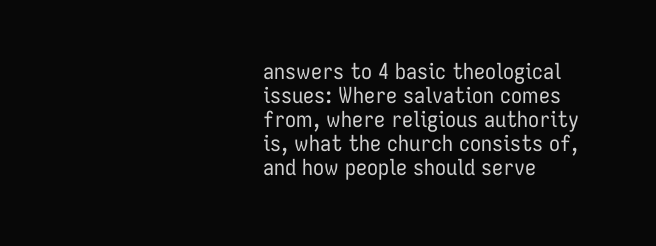answers to 4 basic theological issues: Where salvation comes from, where religious authority is, what the church consists of, and how people should serve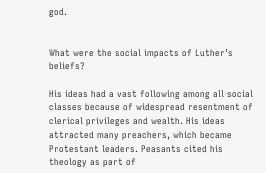god.


What were the social impacts of Luther's beliefs?

His ideas had a vast following among all social classes because of widespread resentment of clerical privileges and wealth. His ideas attracted many preachers, which became Protestant leaders. Peasants cited his theology as part of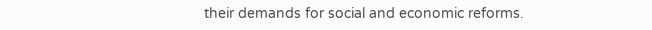their demands for social and economic reforms.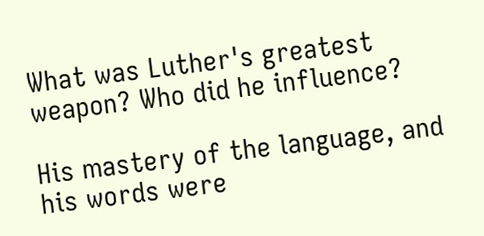What was Luther's greatest weapon? Who did he influence?

His mastery of the language, and his words were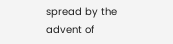spread by the advent of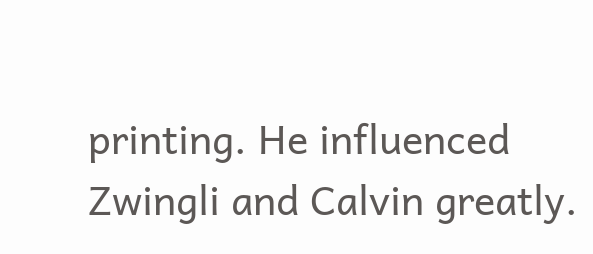printing. He influenced Zwingli and Calvin greatly.